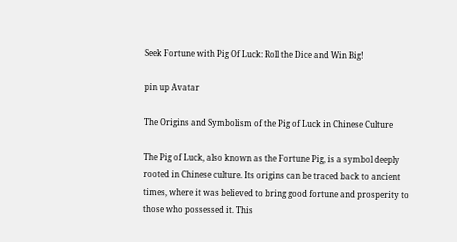Seek Fortune with Pig Of Luck: Roll the Dice and Win Big!

pin up Avatar

The Origins and Symbolism of the Pig of Luck in Chinese Culture

The Pig of Luck, also known as the Fortune Pig, is a symbol deeply rooted in Chinese culture. Its origins can be traced back to ancient times, where it was believed to bring good fortune and prosperity to those who possessed it. This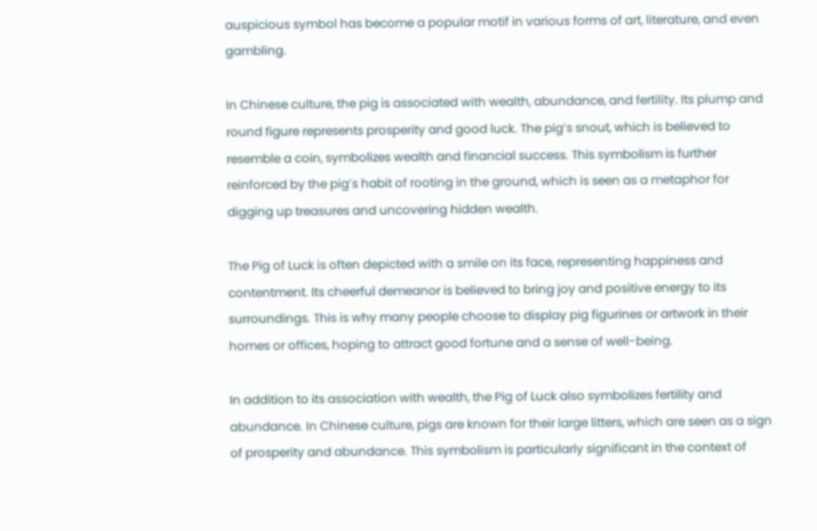auspicious symbol has become a popular motif in various forms of art, literature, and even gambling.

In Chinese culture, the pig is associated with wealth, abundance, and fertility. Its plump and round figure represents prosperity and good luck. The pig’s snout, which is believed to resemble a coin, symbolizes wealth and financial success. This symbolism is further reinforced by the pig’s habit of rooting in the ground, which is seen as a metaphor for digging up treasures and uncovering hidden wealth.

The Pig of Luck is often depicted with a smile on its face, representing happiness and contentment. Its cheerful demeanor is believed to bring joy and positive energy to its surroundings. This is why many people choose to display pig figurines or artwork in their homes or offices, hoping to attract good fortune and a sense of well-being.

In addition to its association with wealth, the Pig of Luck also symbolizes fertility and abundance. In Chinese culture, pigs are known for their large litters, which are seen as a sign of prosperity and abundance. This symbolism is particularly significant in the context of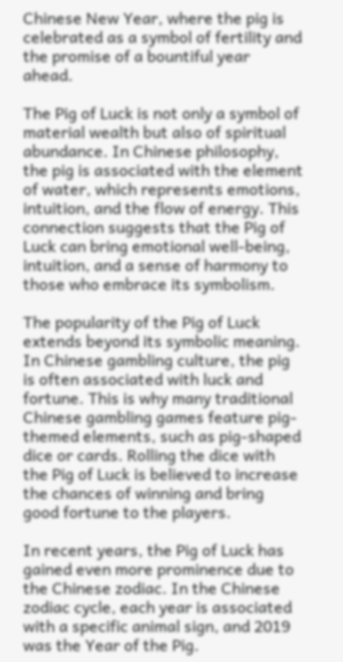Chinese New Year, where the pig is celebrated as a symbol of fertility and the promise of a bountiful year ahead.

The Pig of Luck is not only a symbol of material wealth but also of spiritual abundance. In Chinese philosophy, the pig is associated with the element of water, which represents emotions, intuition, and the flow of energy. This connection suggests that the Pig of Luck can bring emotional well-being, intuition, and a sense of harmony to those who embrace its symbolism.

The popularity of the Pig of Luck extends beyond its symbolic meaning. In Chinese gambling culture, the pig is often associated with luck and fortune. This is why many traditional Chinese gambling games feature pig-themed elements, such as pig-shaped dice or cards. Rolling the dice with the Pig of Luck is believed to increase the chances of winning and bring good fortune to the players.

In recent years, the Pig of Luck has gained even more prominence due to the Chinese zodiac. In the Chinese zodiac cycle, each year is associated with a specific animal sign, and 2019 was the Year of the Pig.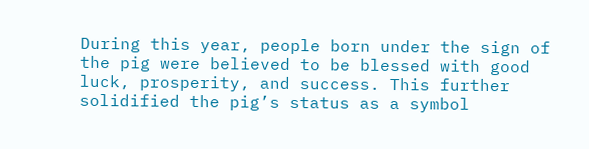During this year, people born under the sign of the pig were believed to be blessed with good luck, prosperity, and success. This further solidified the pig’s status as a symbol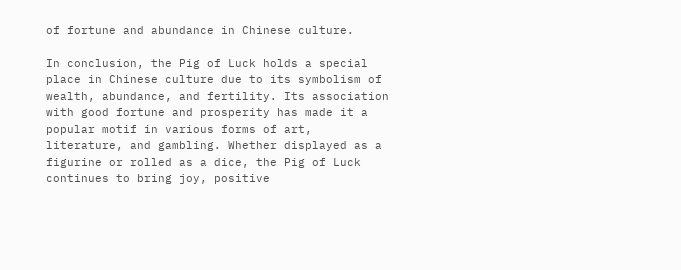of fortune and abundance in Chinese culture.

In conclusion, the Pig of Luck holds a special place in Chinese culture due to its symbolism of wealth, abundance, and fertility. Its association with good fortune and prosperity has made it a popular motif in various forms of art, literature, and gambling. Whether displayed as a figurine or rolled as a dice, the Pig of Luck continues to bring joy, positive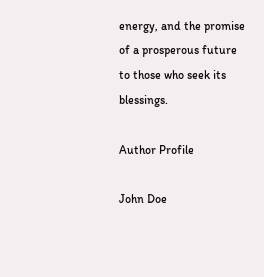energy, and the promise of a prosperous future to those who seek its blessings.

Author Profile

John Doe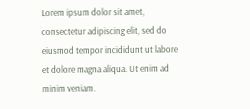Lorem ipsum dolor sit amet, consectetur adipiscing elit, sed do eiusmod tempor incididunt ut labore et dolore magna aliqua. Ut enim ad minim veniam.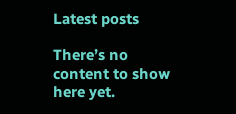Latest posts

There’s no content to show here yet.